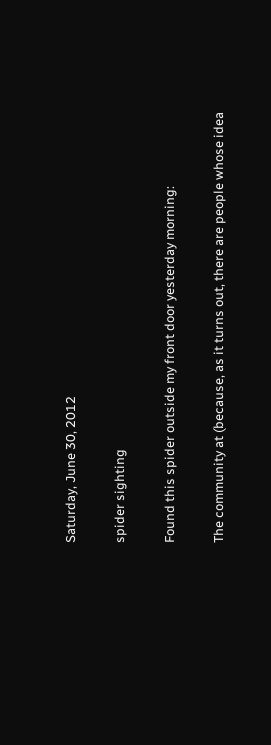Saturday, June 30, 2012

spider sighting

Found this spider outside my front door yesterday morning:

The community at (because, as it turns out, there are people whose idea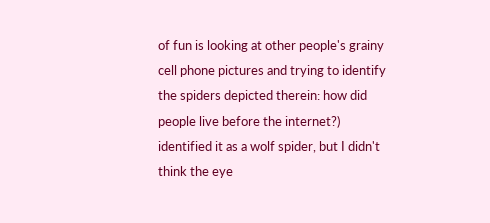of fun is looking at other people's grainy cell phone pictures and trying to identify the spiders depicted therein: how did people live before the internet?) identified it as a wolf spider, but I didn't think the eye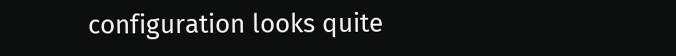configuration looks quite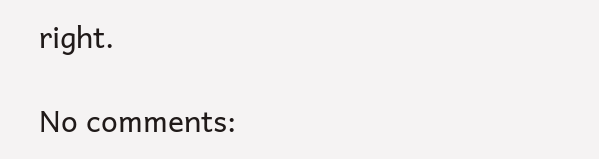right.

No comments: